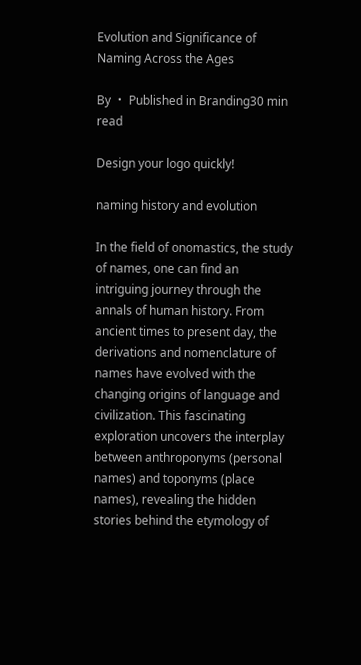Evolution and Significance of Naming Across the Ages

By ・ Published in Branding30 min read

Design your logo quickly!

naming history and evolution

In the field of onomastics, the study of names, one can find an intriguing journey through the annals of human history. From ancient times to present day, the derivations and nomenclature of names have evolved with the changing origins of language and civilization. This fascinating exploration uncovers the interplay between anthroponyms (personal names) and toponyms (place names), revealing the hidden stories behind the etymology of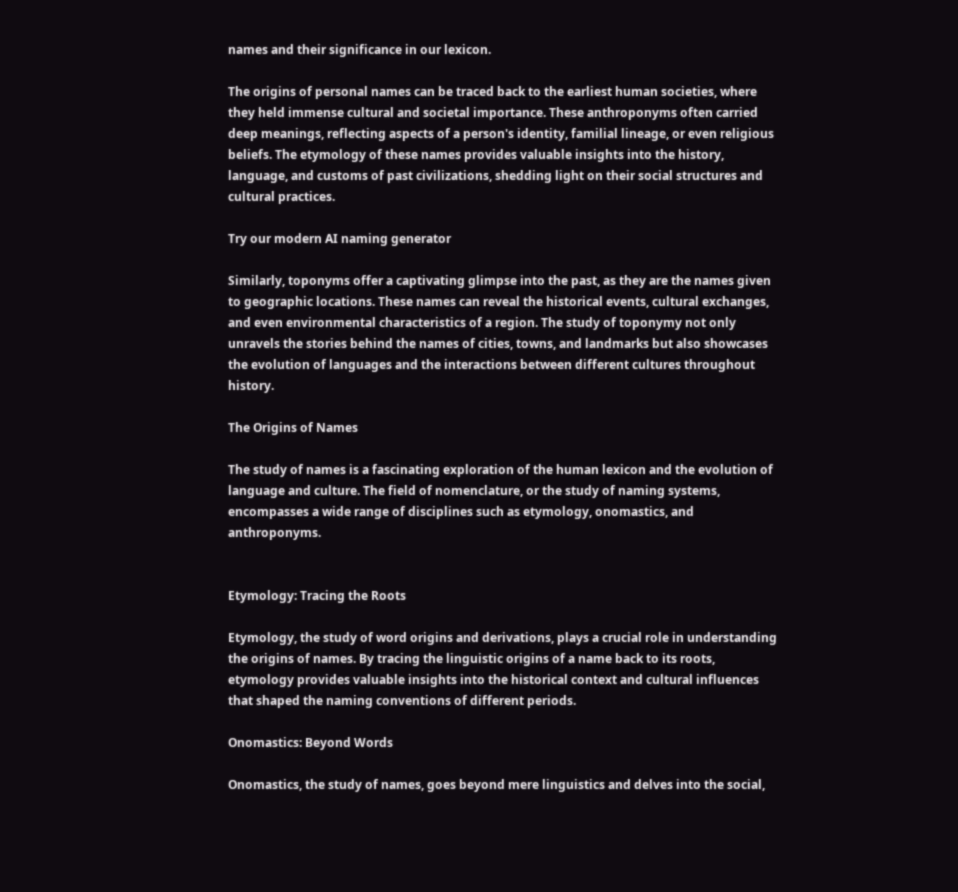names and their significance in our lexicon.

The origins of personal names can be traced back to the earliest human societies, where they held immense cultural and societal importance. These anthroponyms often carried deep meanings, reflecting aspects of a person's identity, familial lineage, or even religious beliefs. The etymology of these names provides valuable insights into the history, language, and customs of past civilizations, shedding light on their social structures and cultural practices.

Try our modern AI naming generator

Similarly, toponyms offer a captivating glimpse into the past, as they are the names given to geographic locations. These names can reveal the historical events, cultural exchanges, and even environmental characteristics of a region. The study of toponymy not only unravels the stories behind the names of cities, towns, and landmarks but also showcases the evolution of languages and the interactions between different cultures throughout history.

The Origins of Names

The study of names is a fascinating exploration of the human lexicon and the evolution of language and culture. The field of nomenclature, or the study of naming systems, encompasses a wide range of disciplines such as etymology, onomastics, and anthroponyms.


Etymology: Tracing the Roots

Etymology, the study of word origins and derivations, plays a crucial role in understanding the origins of names. By tracing the linguistic origins of a name back to its roots, etymology provides valuable insights into the historical context and cultural influences that shaped the naming conventions of different periods.

Onomastics: Beyond Words

Onomastics, the study of names, goes beyond mere linguistics and delves into the social,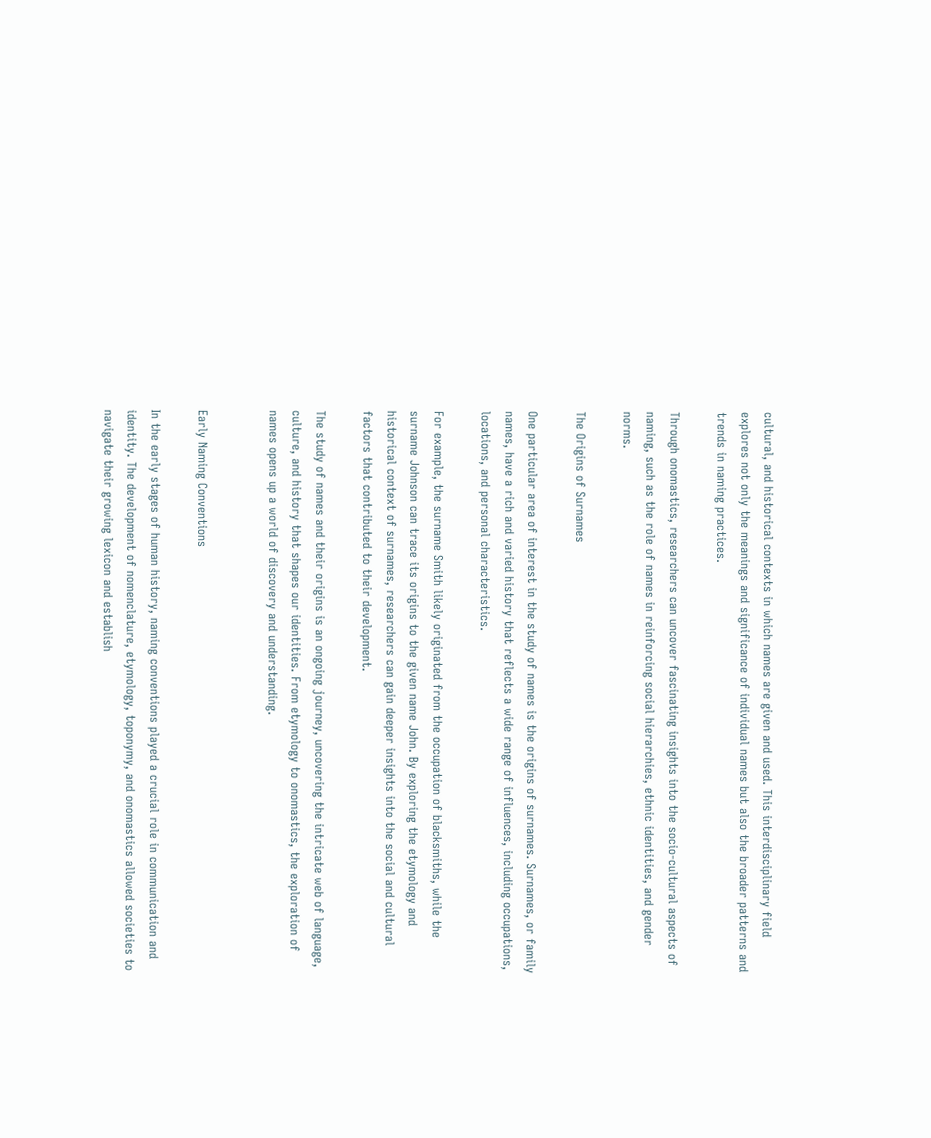cultural, and historical contexts in which names are given and used. This interdisciplinary field explores not only the meanings and significance of individual names but also the broader patterns and trends in naming practices.

Through onomastics, researchers can uncover fascinating insights into the socio-cultural aspects of naming, such as the role of names in reinforcing social hierarchies, ethnic identities, and gender norms.

The Origins of Surnames

One particular area of interest in the study of names is the origins of surnames. Surnames, or family names, have a rich and varied history that reflects a wide range of influences, including occupations, locations, and personal characteristics.

For example, the surname Smith likely originated from the occupation of blacksmiths, while the surname Johnson can trace its origins to the given name John. By exploring the etymology and historical context of surnames, researchers can gain deeper insights into the social and cultural factors that contributed to their development.

The study of names and their origins is an ongoing journey, uncovering the intricate web of language, culture, and history that shapes our identities. From etymology to onomastics, the exploration of names opens up a world of discovery and understanding.


Early Naming Conventions

In the early stages of human history, naming conventions played a crucial role in communication and identity. The development of nomenclature, etymology, toponymy, and onomastics allowed societies to navigate their growing lexicon and establish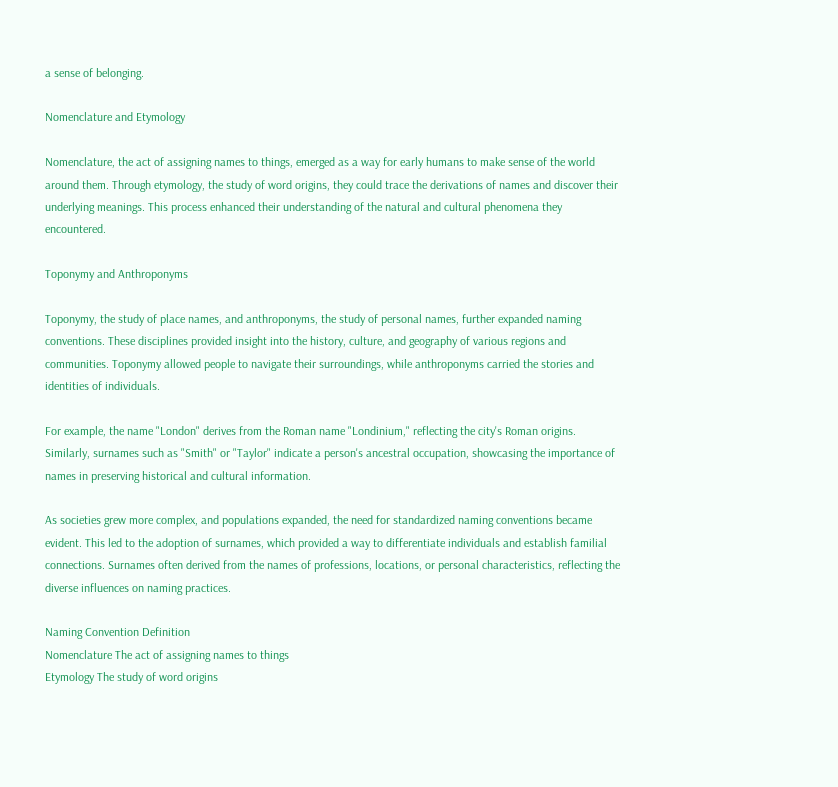a sense of belonging.

Nomenclature and Etymology

Nomenclature, the act of assigning names to things, emerged as a way for early humans to make sense of the world around them. Through etymology, the study of word origins, they could trace the derivations of names and discover their underlying meanings. This process enhanced their understanding of the natural and cultural phenomena they encountered.

Toponymy and Anthroponyms

Toponymy, the study of place names, and anthroponyms, the study of personal names, further expanded naming conventions. These disciplines provided insight into the history, culture, and geography of various regions and communities. Toponymy allowed people to navigate their surroundings, while anthroponyms carried the stories and identities of individuals.

For example, the name "London" derives from the Roman name "Londinium," reflecting the city's Roman origins. Similarly, surnames such as "Smith" or "Taylor" indicate a person's ancestral occupation, showcasing the importance of names in preserving historical and cultural information.

As societies grew more complex, and populations expanded, the need for standardized naming conventions became evident. This led to the adoption of surnames, which provided a way to differentiate individuals and establish familial connections. Surnames often derived from the names of professions, locations, or personal characteristics, reflecting the diverse influences on naming practices.

Naming Convention Definition
Nomenclature The act of assigning names to things
Etymology The study of word origins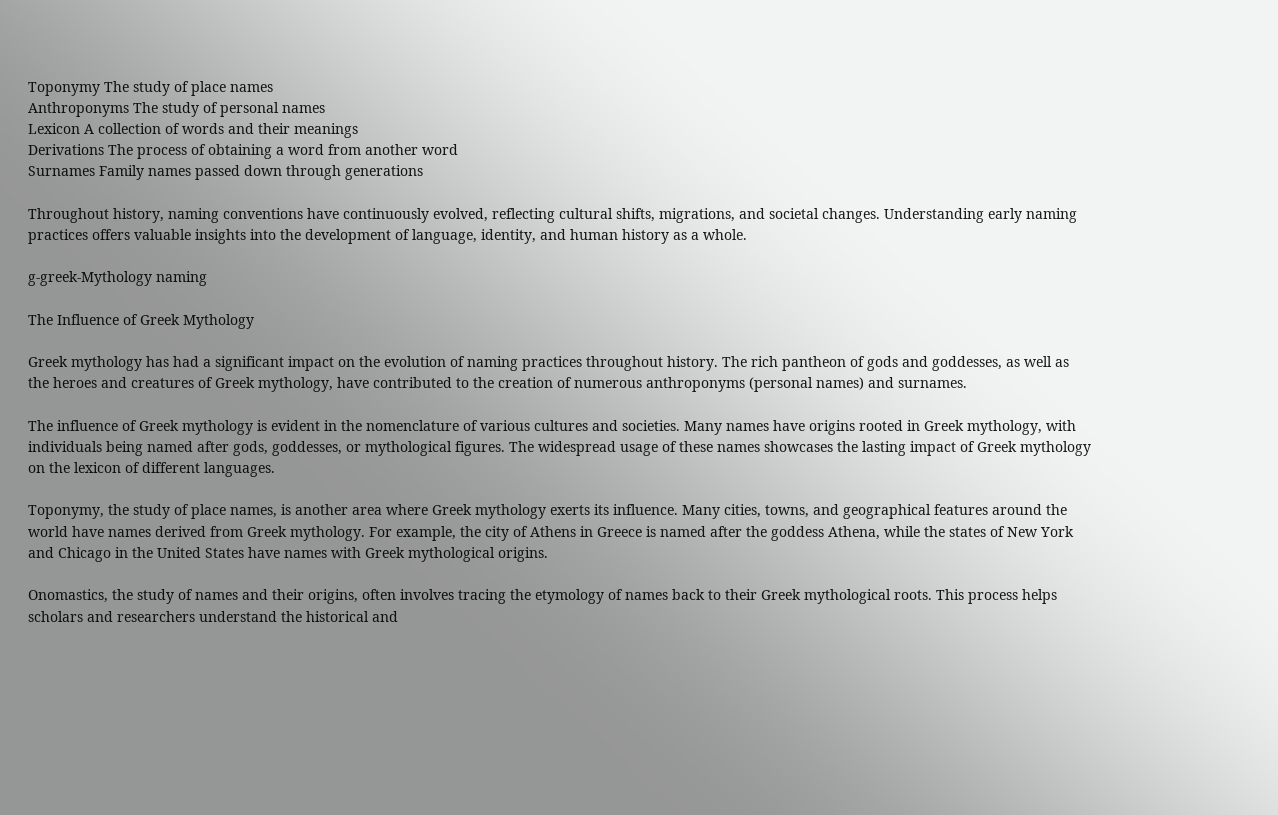Toponymy The study of place names
Anthroponyms The study of personal names
Lexicon A collection of words and their meanings
Derivations The process of obtaining a word from another word
Surnames Family names passed down through generations

Throughout history, naming conventions have continuously evolved, reflecting cultural shifts, migrations, and societal changes. Understanding early naming practices offers valuable insights into the development of language, identity, and human history as a whole.

g-greek-Mythology naming

The Influence of Greek Mythology

Greek mythology has had a significant impact on the evolution of naming practices throughout history. The rich pantheon of gods and goddesses, as well as the heroes and creatures of Greek mythology, have contributed to the creation of numerous anthroponyms (personal names) and surnames.

The influence of Greek mythology is evident in the nomenclature of various cultures and societies. Many names have origins rooted in Greek mythology, with individuals being named after gods, goddesses, or mythological figures. The widespread usage of these names showcases the lasting impact of Greek mythology on the lexicon of different languages.

Toponymy, the study of place names, is another area where Greek mythology exerts its influence. Many cities, towns, and geographical features around the world have names derived from Greek mythology. For example, the city of Athens in Greece is named after the goddess Athena, while the states of New York and Chicago in the United States have names with Greek mythological origins.

Onomastics, the study of names and their origins, often involves tracing the etymology of names back to their Greek mythological roots. This process helps scholars and researchers understand the historical and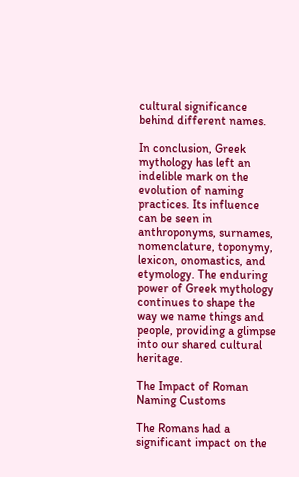cultural significance behind different names.

In conclusion, Greek mythology has left an indelible mark on the evolution of naming practices. Its influence can be seen in anthroponyms, surnames, nomenclature, toponymy, lexicon, onomastics, and etymology. The enduring power of Greek mythology continues to shape the way we name things and people, providing a glimpse into our shared cultural heritage.

The Impact of Roman Naming Customs

The Romans had a significant impact on the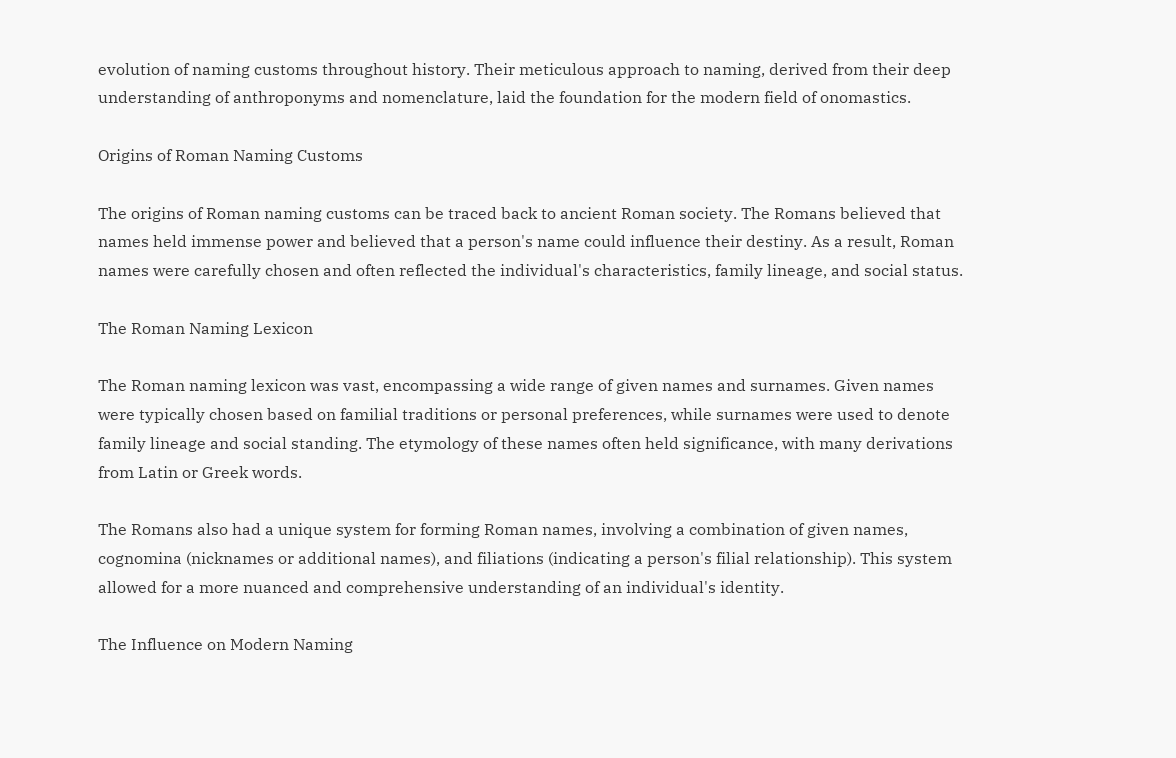evolution of naming customs throughout history. Their meticulous approach to naming, derived from their deep understanding of anthroponyms and nomenclature, laid the foundation for the modern field of onomastics.

Origins of Roman Naming Customs

The origins of Roman naming customs can be traced back to ancient Roman society. The Romans believed that names held immense power and believed that a person's name could influence their destiny. As a result, Roman names were carefully chosen and often reflected the individual's characteristics, family lineage, and social status.

The Roman Naming Lexicon

The Roman naming lexicon was vast, encompassing a wide range of given names and surnames. Given names were typically chosen based on familial traditions or personal preferences, while surnames were used to denote family lineage and social standing. The etymology of these names often held significance, with many derivations from Latin or Greek words.

The Romans also had a unique system for forming Roman names, involving a combination of given names, cognomina (nicknames or additional names), and filiations (indicating a person's filial relationship). This system allowed for a more nuanced and comprehensive understanding of an individual's identity.

The Influence on Modern Naming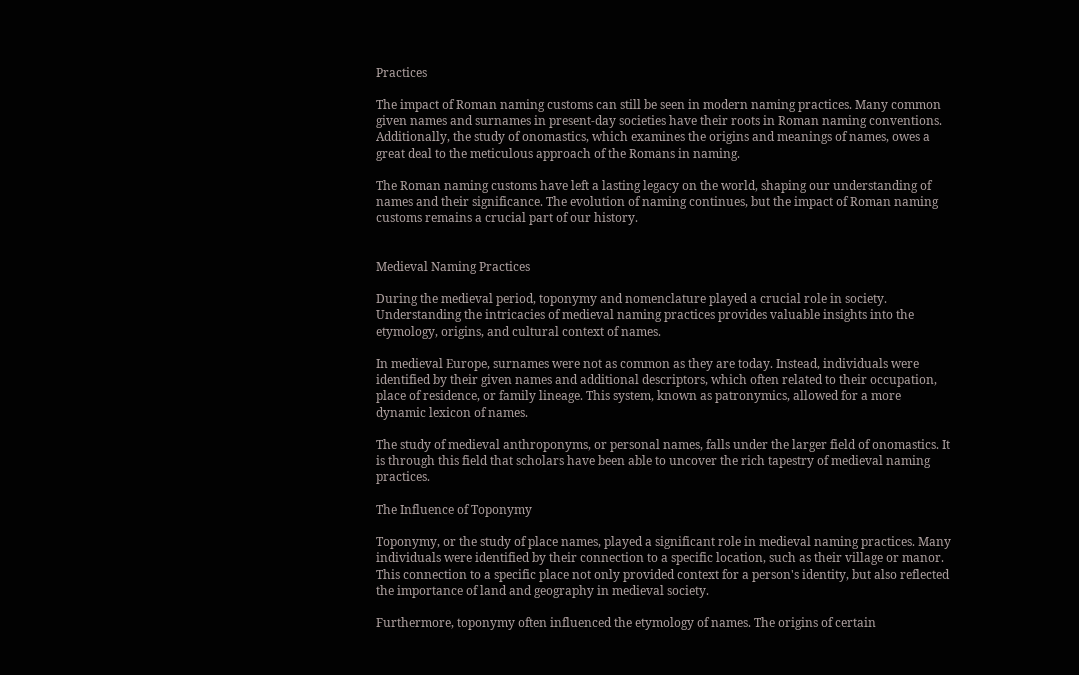Practices

The impact of Roman naming customs can still be seen in modern naming practices. Many common given names and surnames in present-day societies have their roots in Roman naming conventions. Additionally, the study of onomastics, which examines the origins and meanings of names, owes a great deal to the meticulous approach of the Romans in naming.

The Roman naming customs have left a lasting legacy on the world, shaping our understanding of names and their significance. The evolution of naming continues, but the impact of Roman naming customs remains a crucial part of our history.


Medieval Naming Practices

During the medieval period, toponymy and nomenclature played a crucial role in society. Understanding the intricacies of medieval naming practices provides valuable insights into the etymology, origins, and cultural context of names.

In medieval Europe, surnames were not as common as they are today. Instead, individuals were identified by their given names and additional descriptors, which often related to their occupation, place of residence, or family lineage. This system, known as patronymics, allowed for a more dynamic lexicon of names.

The study of medieval anthroponyms, or personal names, falls under the larger field of onomastics. It is through this field that scholars have been able to uncover the rich tapestry of medieval naming practices.

The Influence of Toponymy

Toponymy, or the study of place names, played a significant role in medieval naming practices. Many individuals were identified by their connection to a specific location, such as their village or manor. This connection to a specific place not only provided context for a person's identity, but also reflected the importance of land and geography in medieval society.

Furthermore, toponymy often influenced the etymology of names. The origins of certain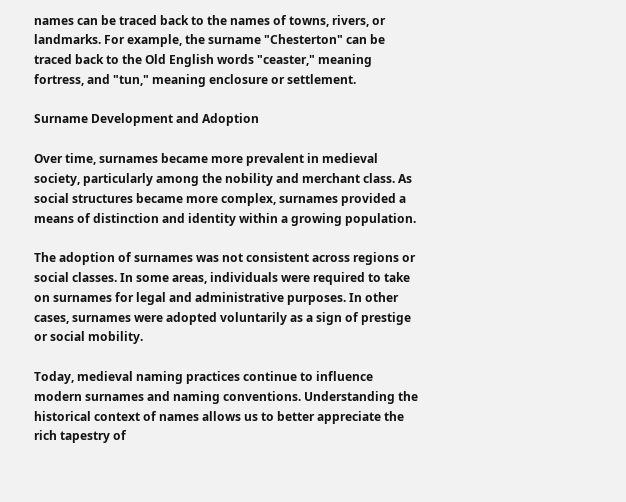names can be traced back to the names of towns, rivers, or landmarks. For example, the surname "Chesterton" can be traced back to the Old English words "ceaster," meaning fortress, and "tun," meaning enclosure or settlement.

Surname Development and Adoption

Over time, surnames became more prevalent in medieval society, particularly among the nobility and merchant class. As social structures became more complex, surnames provided a means of distinction and identity within a growing population.

The adoption of surnames was not consistent across regions or social classes. In some areas, individuals were required to take on surnames for legal and administrative purposes. In other cases, surnames were adopted voluntarily as a sign of prestige or social mobility.

Today, medieval naming practices continue to influence modern surnames and naming conventions. Understanding the historical context of names allows us to better appreciate the rich tapestry of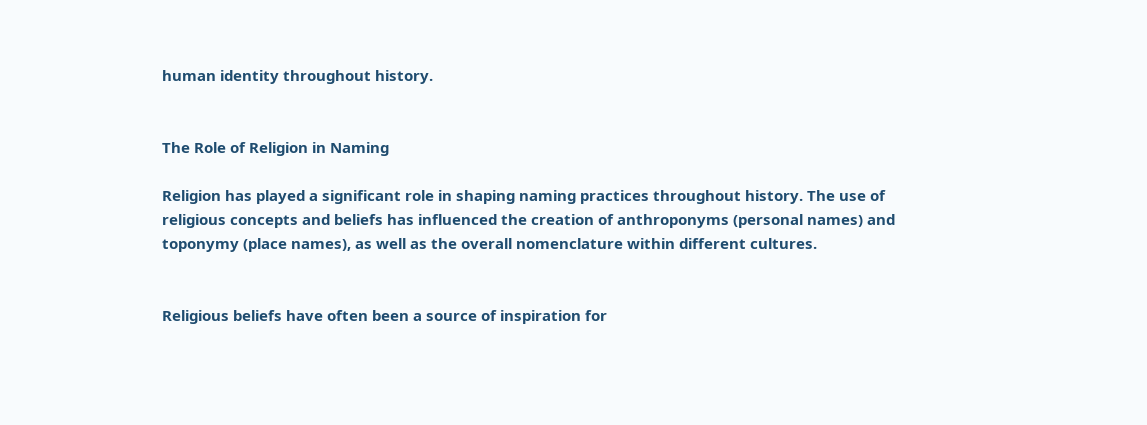human identity throughout history.


The Role of Religion in Naming

Religion has played a significant role in shaping naming practices throughout history. The use of religious concepts and beliefs has influenced the creation of anthroponyms (personal names) and toponymy (place names), as well as the overall nomenclature within different cultures.


Religious beliefs have often been a source of inspiration for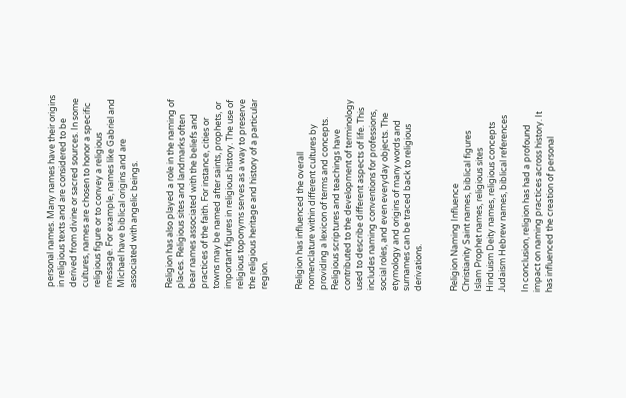personal names. Many names have their origins in religious texts and are considered to be derived from divine or sacred sources. In some cultures, names are chosen to honor a specific religious figure or to convey a religious message. For example, names like Gabriel and Michael have biblical origins and are associated with angelic beings.


Religion has also played a role in the naming of places. Religious sites and landmarks often bear names associated with the beliefs and practices of the faith. For instance, cities or towns may be named after saints, prophets, or important figures in religious history. The use of religious toponyms serves as a way to preserve the religious heritage and history of a particular region.


Religion has influenced the overall nomenclature within different cultures by providing a lexicon of terms and concepts. Religious scriptures and teachings have contributed to the development of terminology used to describe different aspects of life. This includes naming conventions for professions, social roles, and even everyday objects. The etymology and origins of many words and surnames can be traced back to religious derivations.


Religion Naming Influence
Christianity Saint names, biblical figures
Islam Prophet names, religious sites
Hinduism Deity names, religious concepts
Judaism Hebrew names, biblical references

In conclusion, religion has had a profound impact on naming practices across history. It has influenced the creation of personal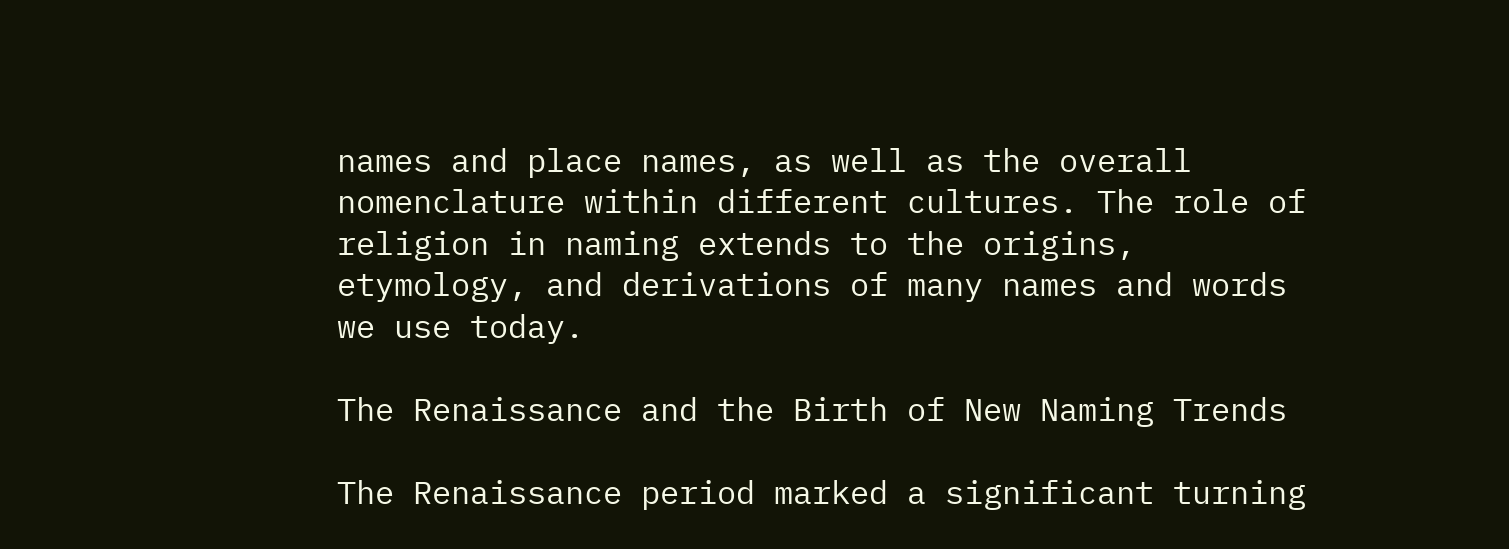names and place names, as well as the overall nomenclature within different cultures. The role of religion in naming extends to the origins, etymology, and derivations of many names and words we use today.

The Renaissance and the Birth of New Naming Trends

The Renaissance period marked a significant turning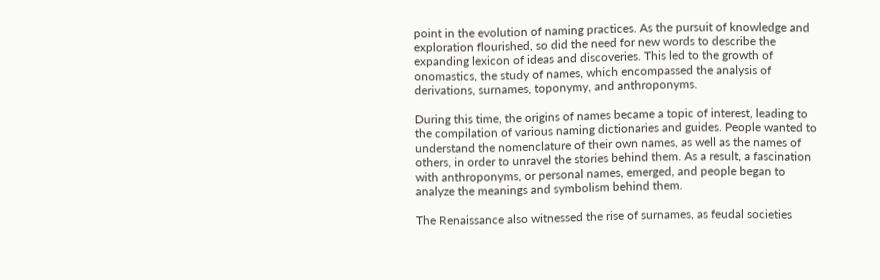point in the evolution of naming practices. As the pursuit of knowledge and exploration flourished, so did the need for new words to describe the expanding lexicon of ideas and discoveries. This led to the growth of onomastics, the study of names, which encompassed the analysis of derivations, surnames, toponymy, and anthroponyms.

During this time, the origins of names became a topic of interest, leading to the compilation of various naming dictionaries and guides. People wanted to understand the nomenclature of their own names, as well as the names of others, in order to unravel the stories behind them. As a result, a fascination with anthroponyms, or personal names, emerged, and people began to analyze the meanings and symbolism behind them.

The Renaissance also witnessed the rise of surnames, as feudal societies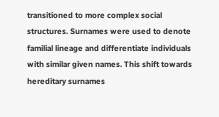transitioned to more complex social structures. Surnames were used to denote familial lineage and differentiate individuals with similar given names. This shift towards hereditary surnames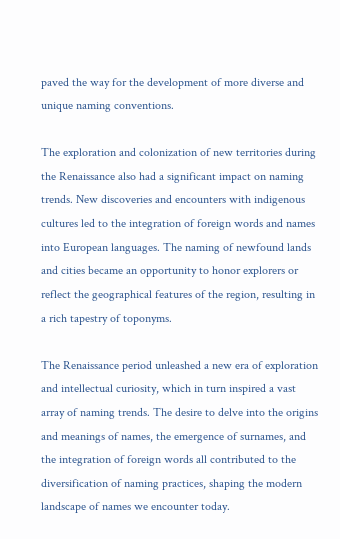paved the way for the development of more diverse and unique naming conventions.

The exploration and colonization of new territories during the Renaissance also had a significant impact on naming trends. New discoveries and encounters with indigenous cultures led to the integration of foreign words and names into European languages. The naming of newfound lands and cities became an opportunity to honor explorers or reflect the geographical features of the region, resulting in a rich tapestry of toponyms.

The Renaissance period unleashed a new era of exploration and intellectual curiosity, which in turn inspired a vast array of naming trends. The desire to delve into the origins and meanings of names, the emergence of surnames, and the integration of foreign words all contributed to the diversification of naming practices, shaping the modern landscape of names we encounter today.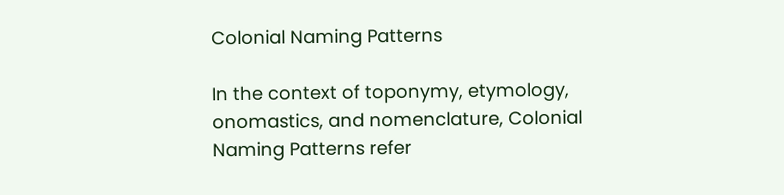Colonial Naming Patterns

In the context of toponymy, etymology, onomastics, and nomenclature, Colonial Naming Patterns refer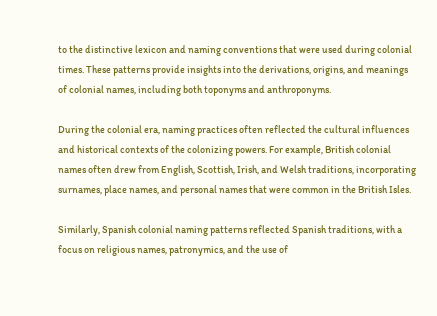to the distinctive lexicon and naming conventions that were used during colonial times. These patterns provide insights into the derivations, origins, and meanings of colonial names, including both toponyms and anthroponyms.

During the colonial era, naming practices often reflected the cultural influences and historical contexts of the colonizing powers. For example, British colonial names often drew from English, Scottish, Irish, and Welsh traditions, incorporating surnames, place names, and personal names that were common in the British Isles.

Similarly, Spanish colonial naming patterns reflected Spanish traditions, with a focus on religious names, patronymics, and the use of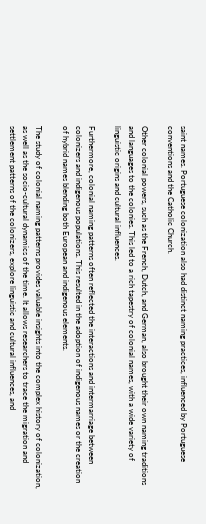saint names. Portuguese colonization also had distinct naming practices, influenced by Portuguese conventions and the Catholic Church.

Other colonial powers, such as the French, Dutch, and German, also brought their own naming traditions and languages to the colonies. This led to a rich tapestry of colonial names, with a wide variety of linguistic origins and cultural influences.

Furthermore, colonial naming patterns often reflected the interactions and intermarriage between colonizers and indigenous populations. This resulted in the adoption of indigenous names or the creation of hybrid names blending both European and indigenous elements.

The study of colonial naming patterns provides valuable insights into the complex history of colonization, as well as the socio-cultural dynamics of the time. It allows researchers to trace the migration and settlement patterns of the colonizers, explore linguistic and cultural influences, and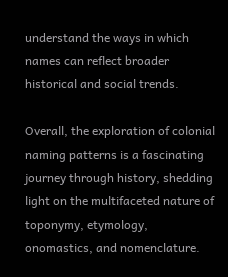understand the ways in which names can reflect broader historical and social trends.

Overall, the exploration of colonial naming patterns is a fascinating journey through history, shedding light on the multifaceted nature of toponymy, etymology, onomastics, and nomenclature.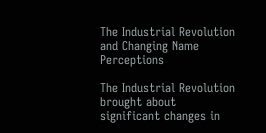The Industrial Revolution and Changing Name Perceptions

The Industrial Revolution brought about significant changes in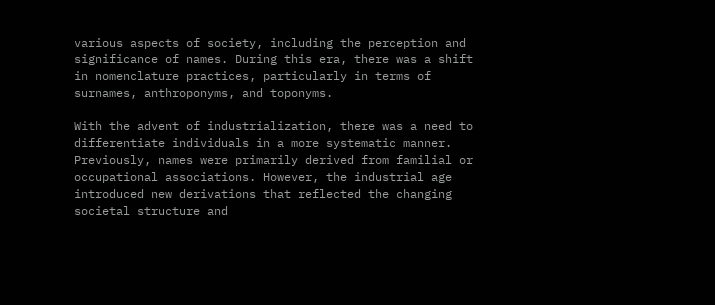various aspects of society, including the perception and significance of names. During this era, there was a shift in nomenclature practices, particularly in terms of surnames, anthroponyms, and toponyms.

With the advent of industrialization, there was a need to differentiate individuals in a more systematic manner. Previously, names were primarily derived from familial or occupational associations. However, the industrial age introduced new derivations that reflected the changing societal structure and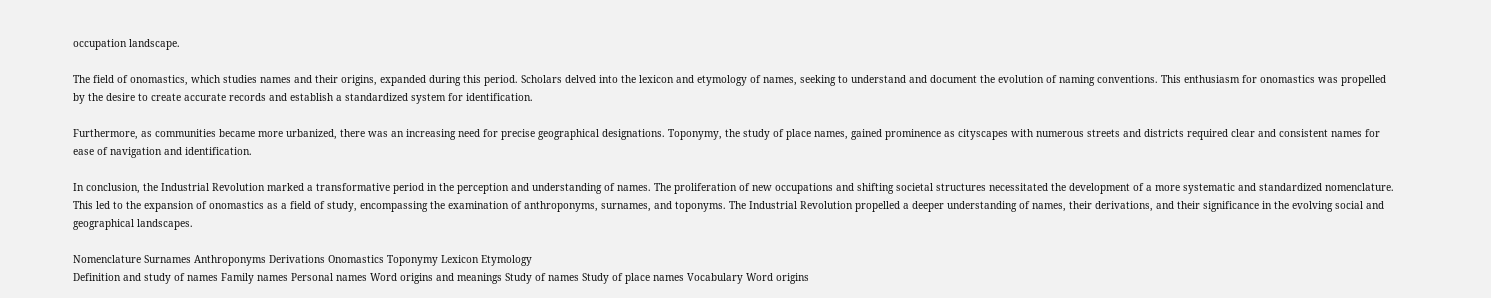occupation landscape.

The field of onomastics, which studies names and their origins, expanded during this period. Scholars delved into the lexicon and etymology of names, seeking to understand and document the evolution of naming conventions. This enthusiasm for onomastics was propelled by the desire to create accurate records and establish a standardized system for identification.

Furthermore, as communities became more urbanized, there was an increasing need for precise geographical designations. Toponymy, the study of place names, gained prominence as cityscapes with numerous streets and districts required clear and consistent names for ease of navigation and identification.

In conclusion, the Industrial Revolution marked a transformative period in the perception and understanding of names. The proliferation of new occupations and shifting societal structures necessitated the development of a more systematic and standardized nomenclature. This led to the expansion of onomastics as a field of study, encompassing the examination of anthroponyms, surnames, and toponyms. The Industrial Revolution propelled a deeper understanding of names, their derivations, and their significance in the evolving social and geographical landscapes.

Nomenclature Surnames Anthroponyms Derivations Onomastics Toponymy Lexicon Etymology
Definition and study of names Family names Personal names Word origins and meanings Study of names Study of place names Vocabulary Word origins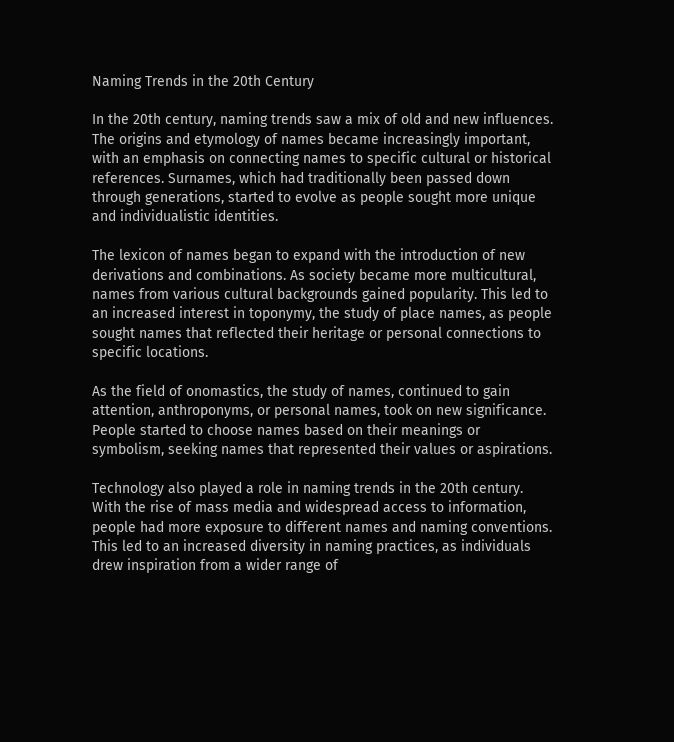Naming Trends in the 20th Century

In the 20th century, naming trends saw a mix of old and new influences. The origins and etymology of names became increasingly important, with an emphasis on connecting names to specific cultural or historical references. Surnames, which had traditionally been passed down through generations, started to evolve as people sought more unique and individualistic identities.

The lexicon of names began to expand with the introduction of new derivations and combinations. As society became more multicultural, names from various cultural backgrounds gained popularity. This led to an increased interest in toponymy, the study of place names, as people sought names that reflected their heritage or personal connections to specific locations.

As the field of onomastics, the study of names, continued to gain attention, anthroponyms, or personal names, took on new significance. People started to choose names based on their meanings or symbolism, seeking names that represented their values or aspirations.

Technology also played a role in naming trends in the 20th century. With the rise of mass media and widespread access to information, people had more exposure to different names and naming conventions. This led to an increased diversity in naming practices, as individuals drew inspiration from a wider range of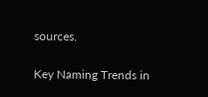sources.

Key Naming Trends in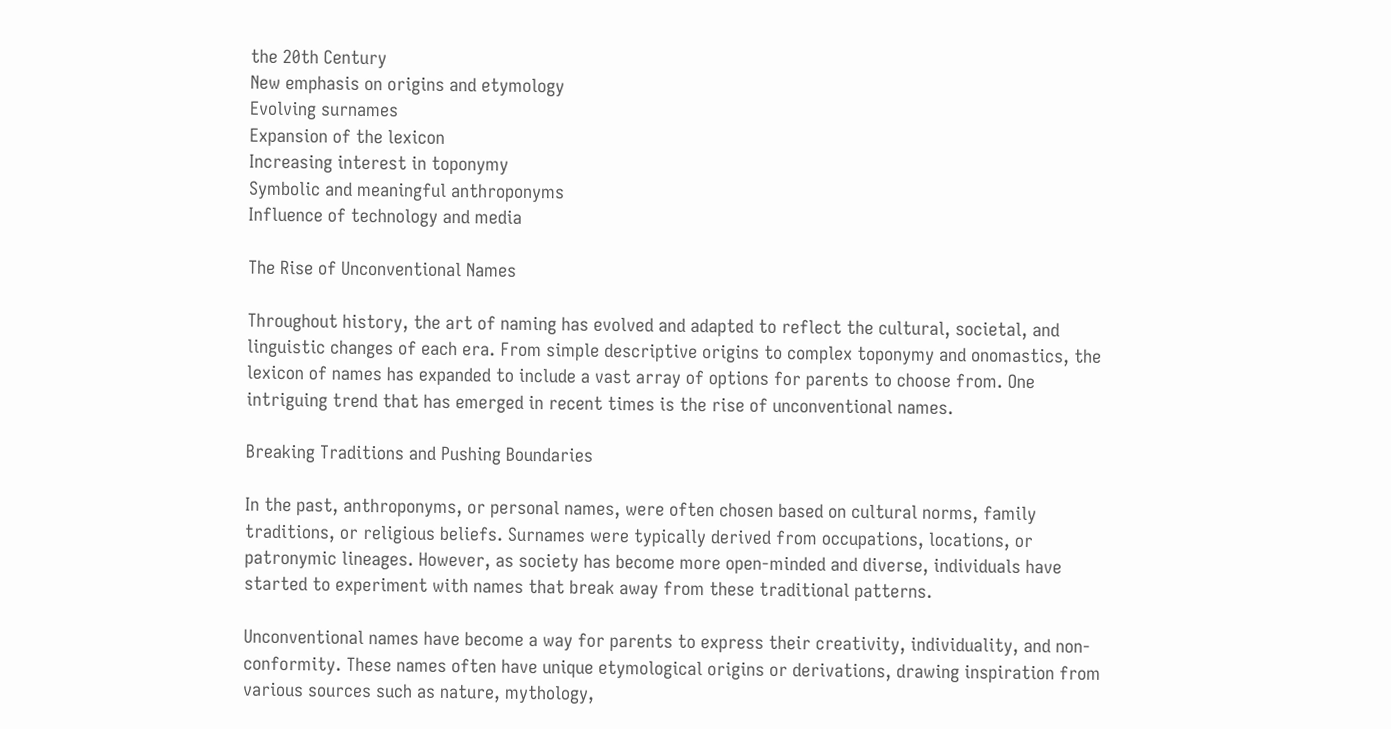the 20th Century
New emphasis on origins and etymology
Evolving surnames
Expansion of the lexicon
Increasing interest in toponymy
Symbolic and meaningful anthroponyms
Influence of technology and media

The Rise of Unconventional Names

Throughout history, the art of naming has evolved and adapted to reflect the cultural, societal, and linguistic changes of each era. From simple descriptive origins to complex toponymy and onomastics, the lexicon of names has expanded to include a vast array of options for parents to choose from. One intriguing trend that has emerged in recent times is the rise of unconventional names.

Breaking Traditions and Pushing Boundaries

In the past, anthroponyms, or personal names, were often chosen based on cultural norms, family traditions, or religious beliefs. Surnames were typically derived from occupations, locations, or patronymic lineages. However, as society has become more open-minded and diverse, individuals have started to experiment with names that break away from these traditional patterns.

Unconventional names have become a way for parents to express their creativity, individuality, and non-conformity. These names often have unique etymological origins or derivations, drawing inspiration from various sources such as nature, mythology,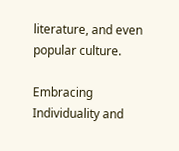literature, and even popular culture.

Embracing Individuality and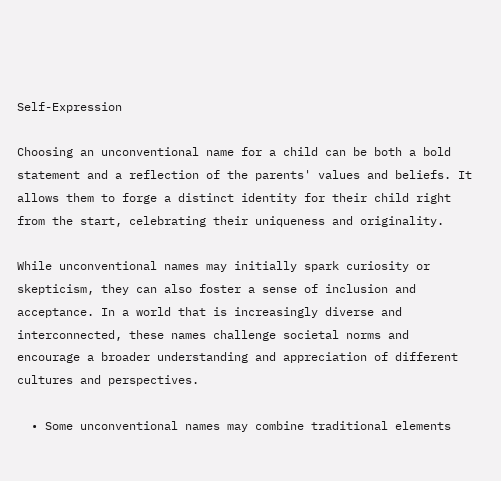Self-Expression

Choosing an unconventional name for a child can be both a bold statement and a reflection of the parents' values and beliefs. It allows them to forge a distinct identity for their child right from the start, celebrating their uniqueness and originality.

While unconventional names may initially spark curiosity or skepticism, they can also foster a sense of inclusion and acceptance. In a world that is increasingly diverse and interconnected, these names challenge societal norms and encourage a broader understanding and appreciation of different cultures and perspectives.

  • Some unconventional names may combine traditional elements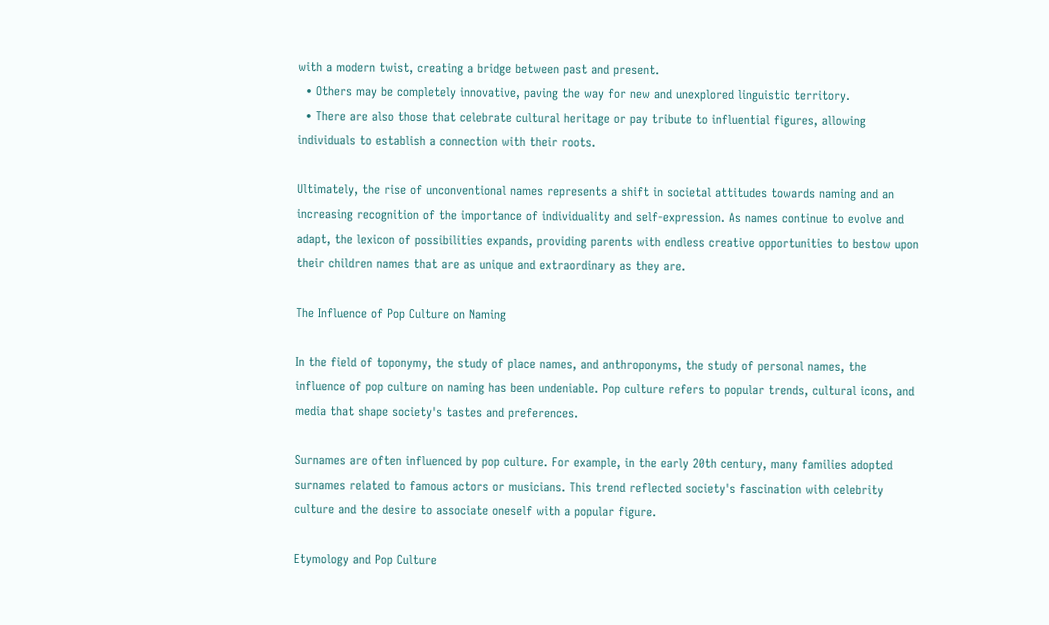with a modern twist, creating a bridge between past and present.
  • Others may be completely innovative, paving the way for new and unexplored linguistic territory.
  • There are also those that celebrate cultural heritage or pay tribute to influential figures, allowing individuals to establish a connection with their roots.

Ultimately, the rise of unconventional names represents a shift in societal attitudes towards naming and an increasing recognition of the importance of individuality and self-expression. As names continue to evolve and adapt, the lexicon of possibilities expands, providing parents with endless creative opportunities to bestow upon their children names that are as unique and extraordinary as they are.

The Influence of Pop Culture on Naming

In the field of toponymy, the study of place names, and anthroponyms, the study of personal names, the influence of pop culture on naming has been undeniable. Pop culture refers to popular trends, cultural icons, and media that shape society's tastes and preferences.

Surnames are often influenced by pop culture. For example, in the early 20th century, many families adopted surnames related to famous actors or musicians. This trend reflected society's fascination with celebrity culture and the desire to associate oneself with a popular figure.

Etymology and Pop Culture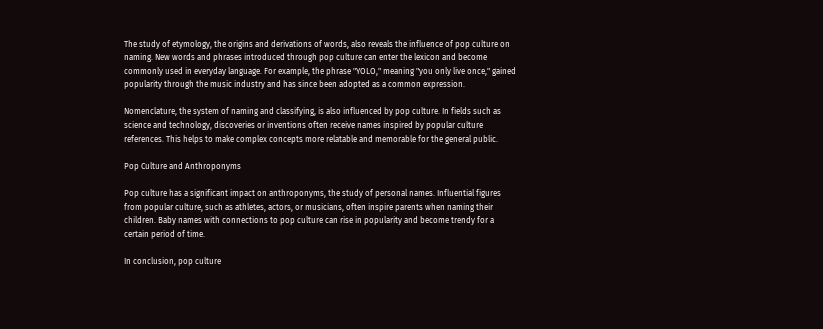The study of etymology, the origins and derivations of words, also reveals the influence of pop culture on naming. New words and phrases introduced through pop culture can enter the lexicon and become commonly used in everyday language. For example, the phrase "YOLO," meaning "you only live once," gained popularity through the music industry and has since been adopted as a common expression.

Nomenclature, the system of naming and classifying, is also influenced by pop culture. In fields such as science and technology, discoveries or inventions often receive names inspired by popular culture references. This helps to make complex concepts more relatable and memorable for the general public.

Pop Culture and Anthroponyms

Pop culture has a significant impact on anthroponyms, the study of personal names. Influential figures from popular culture, such as athletes, actors, or musicians, often inspire parents when naming their children. Baby names with connections to pop culture can rise in popularity and become trendy for a certain period of time.

In conclusion, pop culture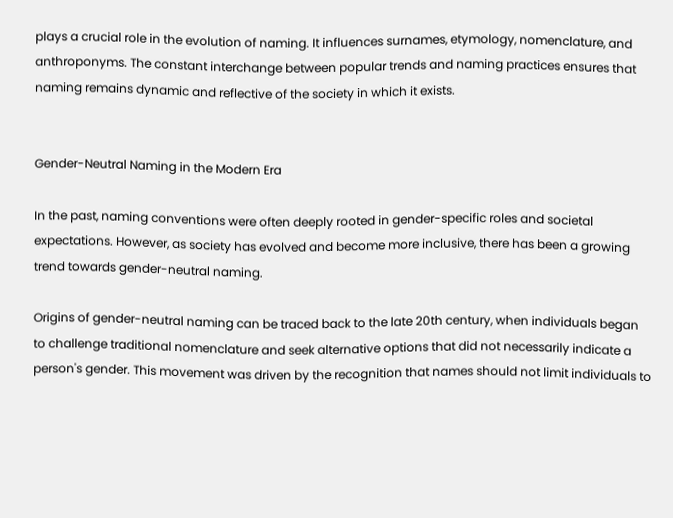plays a crucial role in the evolution of naming. It influences surnames, etymology, nomenclature, and anthroponyms. The constant interchange between popular trends and naming practices ensures that naming remains dynamic and reflective of the society in which it exists.


Gender-Neutral Naming in the Modern Era

In the past, naming conventions were often deeply rooted in gender-specific roles and societal expectations. However, as society has evolved and become more inclusive, there has been a growing trend towards gender-neutral naming.

Origins of gender-neutral naming can be traced back to the late 20th century, when individuals began to challenge traditional nomenclature and seek alternative options that did not necessarily indicate a person's gender. This movement was driven by the recognition that names should not limit individuals to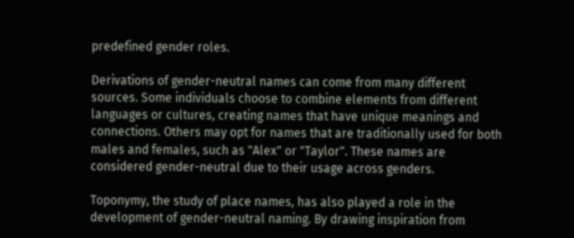predefined gender roles.

Derivations of gender-neutral names can come from many different sources. Some individuals choose to combine elements from different languages or cultures, creating names that have unique meanings and connections. Others may opt for names that are traditionally used for both males and females, such as "Alex" or "Taylor". These names are considered gender-neutral due to their usage across genders.

Toponymy, the study of place names, has also played a role in the development of gender-neutral naming. By drawing inspiration from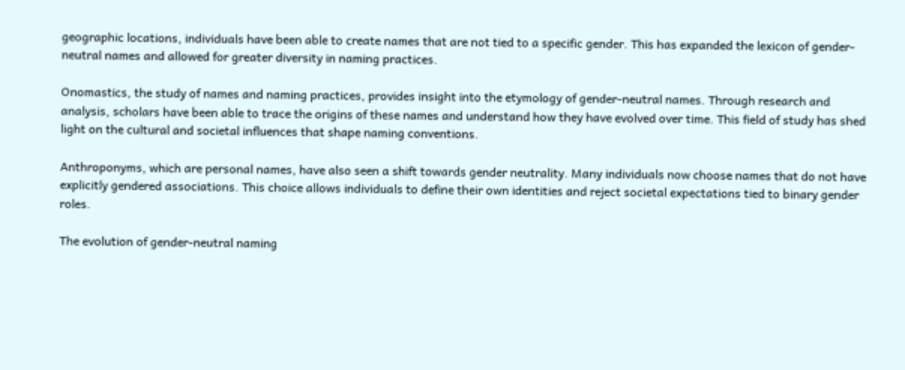geographic locations, individuals have been able to create names that are not tied to a specific gender. This has expanded the lexicon of gender-neutral names and allowed for greater diversity in naming practices.

Onomastics, the study of names and naming practices, provides insight into the etymology of gender-neutral names. Through research and analysis, scholars have been able to trace the origins of these names and understand how they have evolved over time. This field of study has shed light on the cultural and societal influences that shape naming conventions.

Anthroponyms, which are personal names, have also seen a shift towards gender neutrality. Many individuals now choose names that do not have explicitly gendered associations. This choice allows individuals to define their own identities and reject societal expectations tied to binary gender roles.

The evolution of gender-neutral naming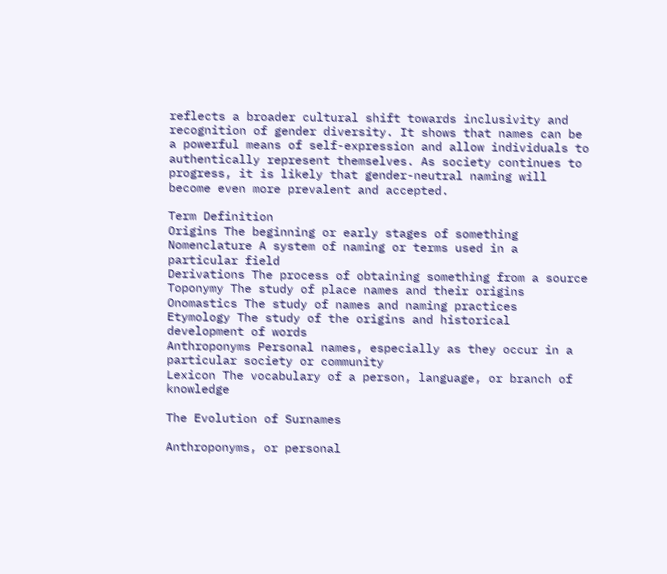reflects a broader cultural shift towards inclusivity and recognition of gender diversity. It shows that names can be a powerful means of self-expression and allow individuals to authentically represent themselves. As society continues to progress, it is likely that gender-neutral naming will become even more prevalent and accepted.

Term Definition
Origins The beginning or early stages of something
Nomenclature A system of naming or terms used in a particular field
Derivations The process of obtaining something from a source
Toponymy The study of place names and their origins
Onomastics The study of names and naming practices
Etymology The study of the origins and historical development of words
Anthroponyms Personal names, especially as they occur in a particular society or community
Lexicon The vocabulary of a person, language, or branch of knowledge

The Evolution of Surnames

Anthroponyms, or personal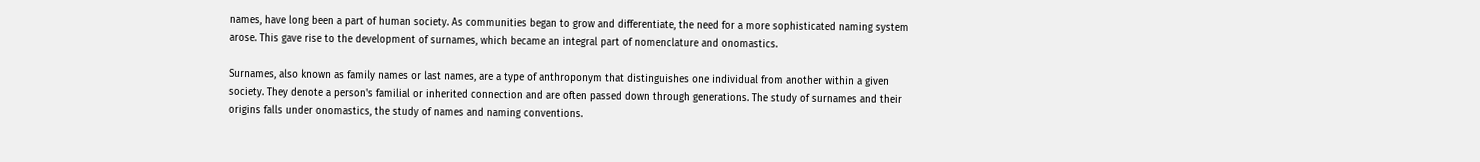names, have long been a part of human society. As communities began to grow and differentiate, the need for a more sophisticated naming system arose. This gave rise to the development of surnames, which became an integral part of nomenclature and onomastics.

Surnames, also known as family names or last names, are a type of anthroponym that distinguishes one individual from another within a given society. They denote a person's familial or inherited connection and are often passed down through generations. The study of surnames and their origins falls under onomastics, the study of names and naming conventions.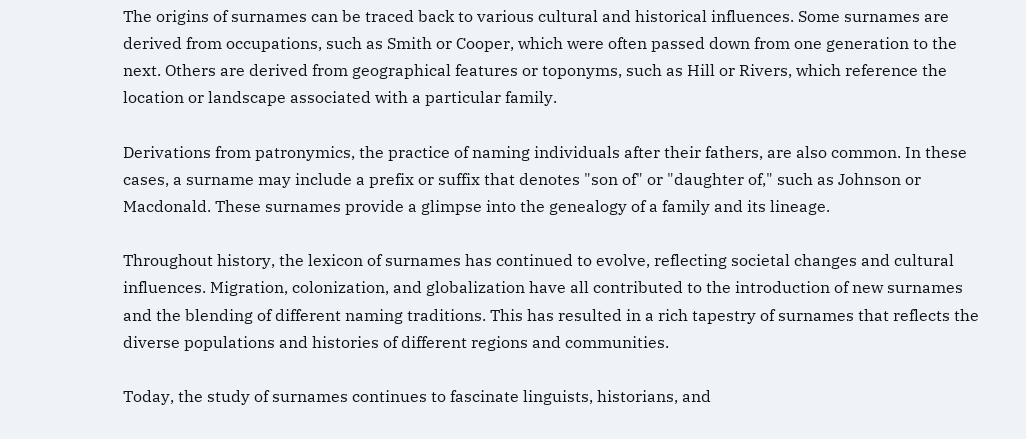The origins of surnames can be traced back to various cultural and historical influences. Some surnames are derived from occupations, such as Smith or Cooper, which were often passed down from one generation to the next. Others are derived from geographical features or toponyms, such as Hill or Rivers, which reference the location or landscape associated with a particular family.

Derivations from patronymics, the practice of naming individuals after their fathers, are also common. In these cases, a surname may include a prefix or suffix that denotes "son of" or "daughter of," such as Johnson or Macdonald. These surnames provide a glimpse into the genealogy of a family and its lineage.

Throughout history, the lexicon of surnames has continued to evolve, reflecting societal changes and cultural influences. Migration, colonization, and globalization have all contributed to the introduction of new surnames and the blending of different naming traditions. This has resulted in a rich tapestry of surnames that reflects the diverse populations and histories of different regions and communities.

Today, the study of surnames continues to fascinate linguists, historians, and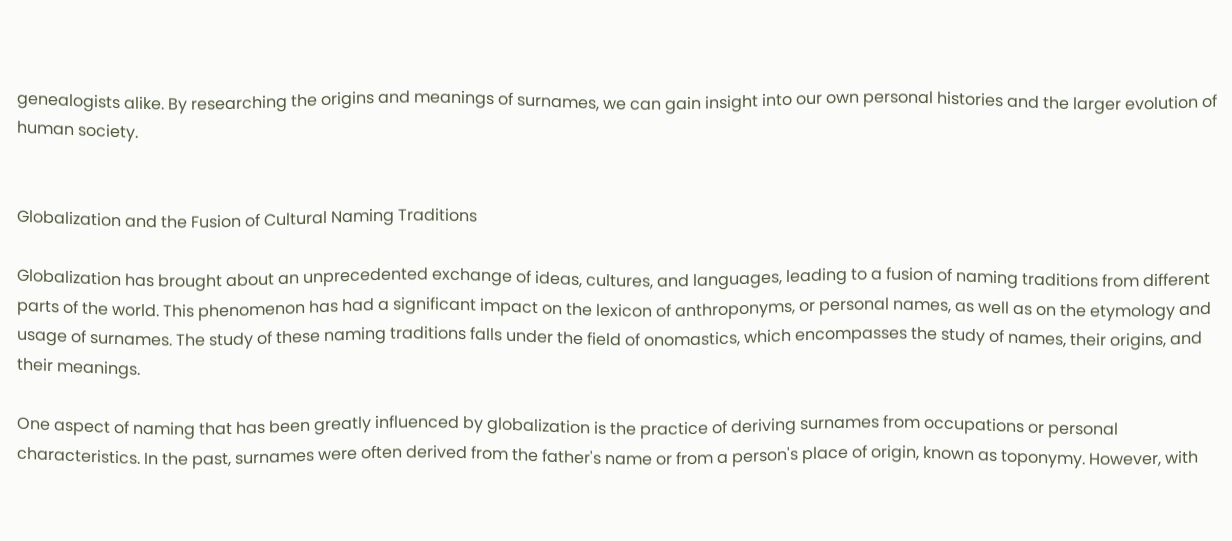genealogists alike. By researching the origins and meanings of surnames, we can gain insight into our own personal histories and the larger evolution of human society.


Globalization and the Fusion of Cultural Naming Traditions

Globalization has brought about an unprecedented exchange of ideas, cultures, and languages, leading to a fusion of naming traditions from different parts of the world. This phenomenon has had a significant impact on the lexicon of anthroponyms, or personal names, as well as on the etymology and usage of surnames. The study of these naming traditions falls under the field of onomastics, which encompasses the study of names, their origins, and their meanings.

One aspect of naming that has been greatly influenced by globalization is the practice of deriving surnames from occupations or personal characteristics. In the past, surnames were often derived from the father's name or from a person's place of origin, known as toponymy. However, with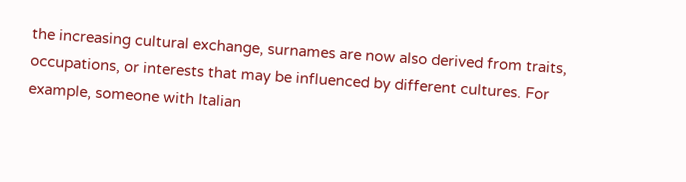the increasing cultural exchange, surnames are now also derived from traits, occupations, or interests that may be influenced by different cultures. For example, someone with Italian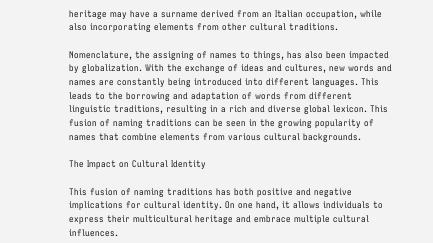heritage may have a surname derived from an Italian occupation, while also incorporating elements from other cultural traditions.

Nomenclature, the assigning of names to things, has also been impacted by globalization. With the exchange of ideas and cultures, new words and names are constantly being introduced into different languages. This leads to the borrowing and adaptation of words from different linguistic traditions, resulting in a rich and diverse global lexicon. This fusion of naming traditions can be seen in the growing popularity of names that combine elements from various cultural backgrounds.

The Impact on Cultural Identity

This fusion of naming traditions has both positive and negative implications for cultural identity. On one hand, it allows individuals to express their multicultural heritage and embrace multiple cultural influences.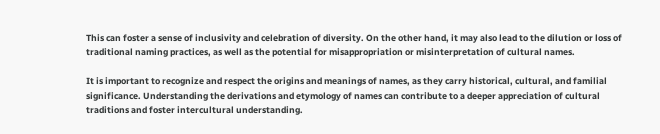This can foster a sense of inclusivity and celebration of diversity. On the other hand, it may also lead to the dilution or loss of traditional naming practices, as well as the potential for misappropriation or misinterpretation of cultural names.

It is important to recognize and respect the origins and meanings of names, as they carry historical, cultural, and familial significance. Understanding the derivations and etymology of names can contribute to a deeper appreciation of cultural traditions and foster intercultural understanding.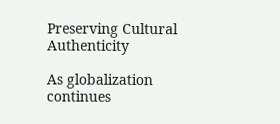Preserving Cultural Authenticity

As globalization continues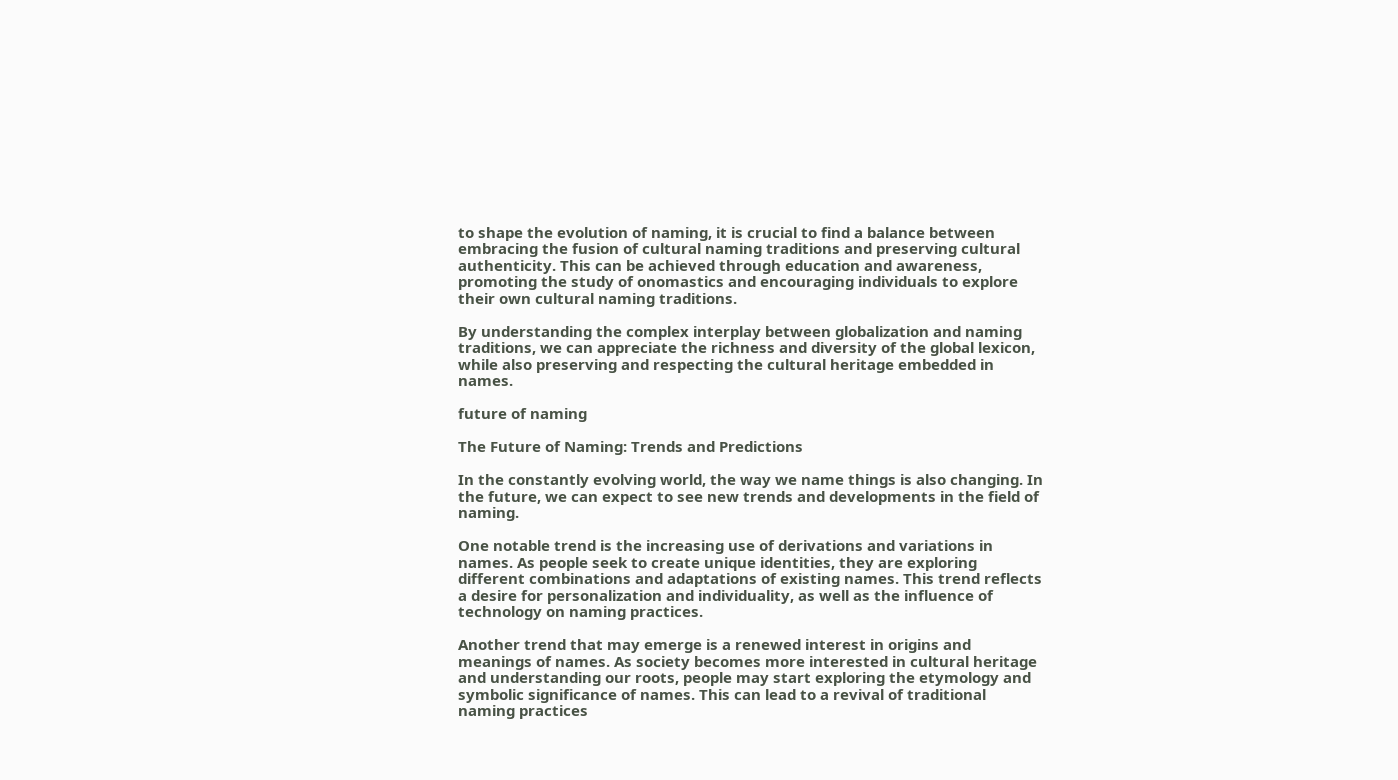to shape the evolution of naming, it is crucial to find a balance between embracing the fusion of cultural naming traditions and preserving cultural authenticity. This can be achieved through education and awareness, promoting the study of onomastics and encouraging individuals to explore their own cultural naming traditions.

By understanding the complex interplay between globalization and naming traditions, we can appreciate the richness and diversity of the global lexicon, while also preserving and respecting the cultural heritage embedded in names.

future of naming

The Future of Naming: Trends and Predictions

In the constantly evolving world, the way we name things is also changing. In the future, we can expect to see new trends and developments in the field of naming.

One notable trend is the increasing use of derivations and variations in names. As people seek to create unique identities, they are exploring different combinations and adaptations of existing names. This trend reflects a desire for personalization and individuality, as well as the influence of technology on naming practices.

Another trend that may emerge is a renewed interest in origins and meanings of names. As society becomes more interested in cultural heritage and understanding our roots, people may start exploring the etymology and symbolic significance of names. This can lead to a revival of traditional naming practices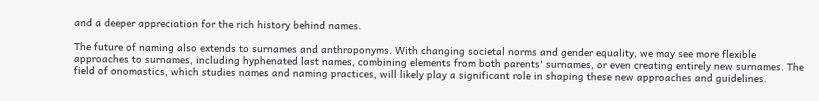and a deeper appreciation for the rich history behind names.

The future of naming also extends to surnames and anthroponyms. With changing societal norms and gender equality, we may see more flexible approaches to surnames, including hyphenated last names, combining elements from both parents' surnames, or even creating entirely new surnames. The field of onomastics, which studies names and naming practices, will likely play a significant role in shaping these new approaches and guidelines.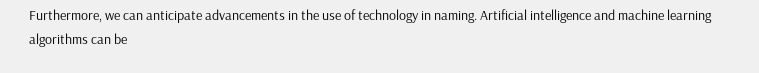Furthermore, we can anticipate advancements in the use of technology in naming. Artificial intelligence and machine learning algorithms can be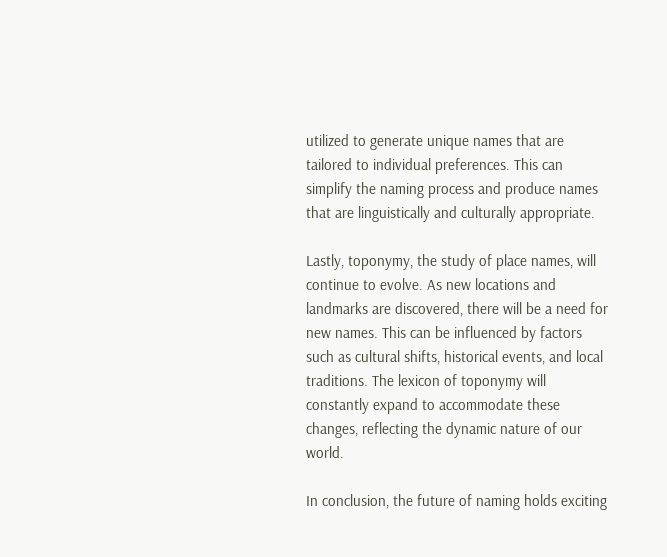utilized to generate unique names that are tailored to individual preferences. This can simplify the naming process and produce names that are linguistically and culturally appropriate.

Lastly, toponymy, the study of place names, will continue to evolve. As new locations and landmarks are discovered, there will be a need for new names. This can be influenced by factors such as cultural shifts, historical events, and local traditions. The lexicon of toponymy will constantly expand to accommodate these changes, reflecting the dynamic nature of our world.

In conclusion, the future of naming holds exciting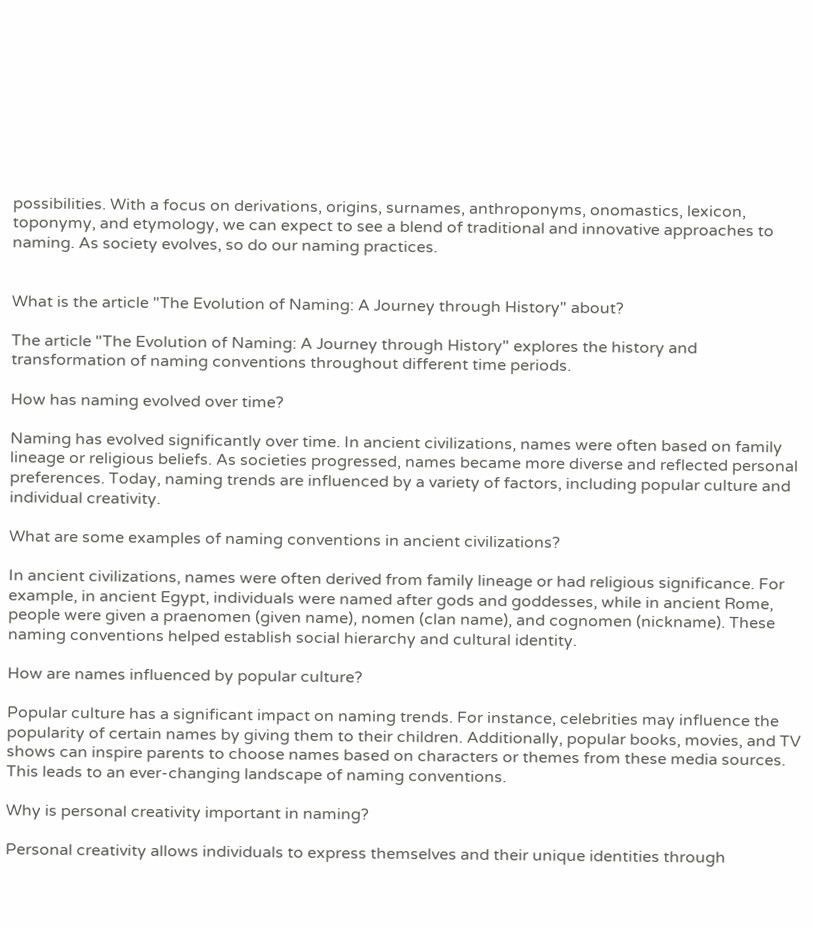possibilities. With a focus on derivations, origins, surnames, anthroponyms, onomastics, lexicon, toponymy, and etymology, we can expect to see a blend of traditional and innovative approaches to naming. As society evolves, so do our naming practices.


What is the article "The Evolution of Naming: A Journey through History" about?

The article "The Evolution of Naming: A Journey through History" explores the history and transformation of naming conventions throughout different time periods.

How has naming evolved over time?

Naming has evolved significantly over time. In ancient civilizations, names were often based on family lineage or religious beliefs. As societies progressed, names became more diverse and reflected personal preferences. Today, naming trends are influenced by a variety of factors, including popular culture and individual creativity.

What are some examples of naming conventions in ancient civilizations?

In ancient civilizations, names were often derived from family lineage or had religious significance. For example, in ancient Egypt, individuals were named after gods and goddesses, while in ancient Rome, people were given a praenomen (given name), nomen (clan name), and cognomen (nickname). These naming conventions helped establish social hierarchy and cultural identity.

How are names influenced by popular culture?

Popular culture has a significant impact on naming trends. For instance, celebrities may influence the popularity of certain names by giving them to their children. Additionally, popular books, movies, and TV shows can inspire parents to choose names based on characters or themes from these media sources. This leads to an ever-changing landscape of naming conventions.

Why is personal creativity important in naming?

Personal creativity allows individuals to express themselves and their unique identities through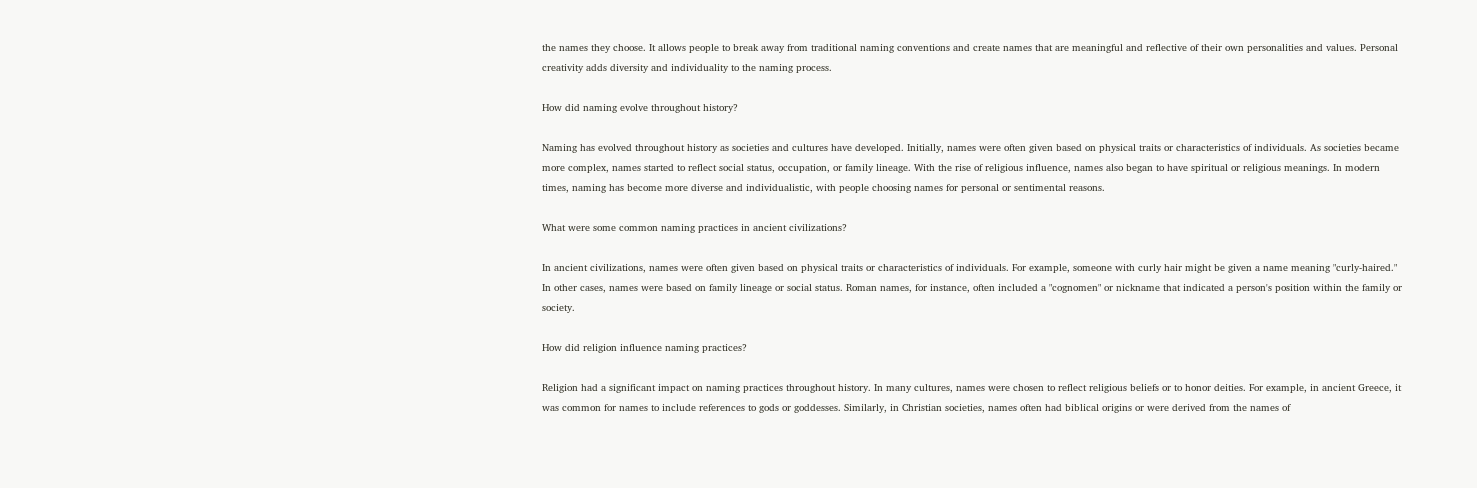the names they choose. It allows people to break away from traditional naming conventions and create names that are meaningful and reflective of their own personalities and values. Personal creativity adds diversity and individuality to the naming process.

How did naming evolve throughout history?

Naming has evolved throughout history as societies and cultures have developed. Initially, names were often given based on physical traits or characteristics of individuals. As societies became more complex, names started to reflect social status, occupation, or family lineage. With the rise of religious influence, names also began to have spiritual or religious meanings. In modern times, naming has become more diverse and individualistic, with people choosing names for personal or sentimental reasons.

What were some common naming practices in ancient civilizations?

In ancient civilizations, names were often given based on physical traits or characteristics of individuals. For example, someone with curly hair might be given a name meaning "curly-haired." In other cases, names were based on family lineage or social status. Roman names, for instance, often included a "cognomen" or nickname that indicated a person's position within the family or society.

How did religion influence naming practices?

Religion had a significant impact on naming practices throughout history. In many cultures, names were chosen to reflect religious beliefs or to honor deities. For example, in ancient Greece, it was common for names to include references to gods or goddesses. Similarly, in Christian societies, names often had biblical origins or were derived from the names of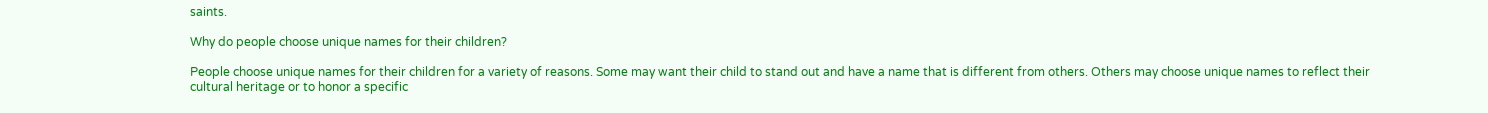saints.

Why do people choose unique names for their children?

People choose unique names for their children for a variety of reasons. Some may want their child to stand out and have a name that is different from others. Others may choose unique names to reflect their cultural heritage or to honor a specific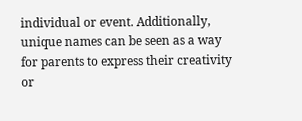individual or event. Additionally, unique names can be seen as a way for parents to express their creativity or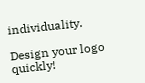individuality.

Design your logo quickly!